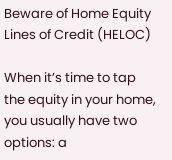Beware of Home Equity Lines of Credit (HELOC)

When it’s time to tap the equity in your home, you usually have two options: a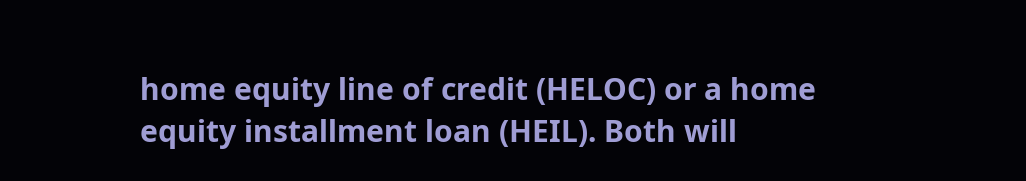home equity line of credit (HELOC) or a home equity installment loan (HEIL). Both will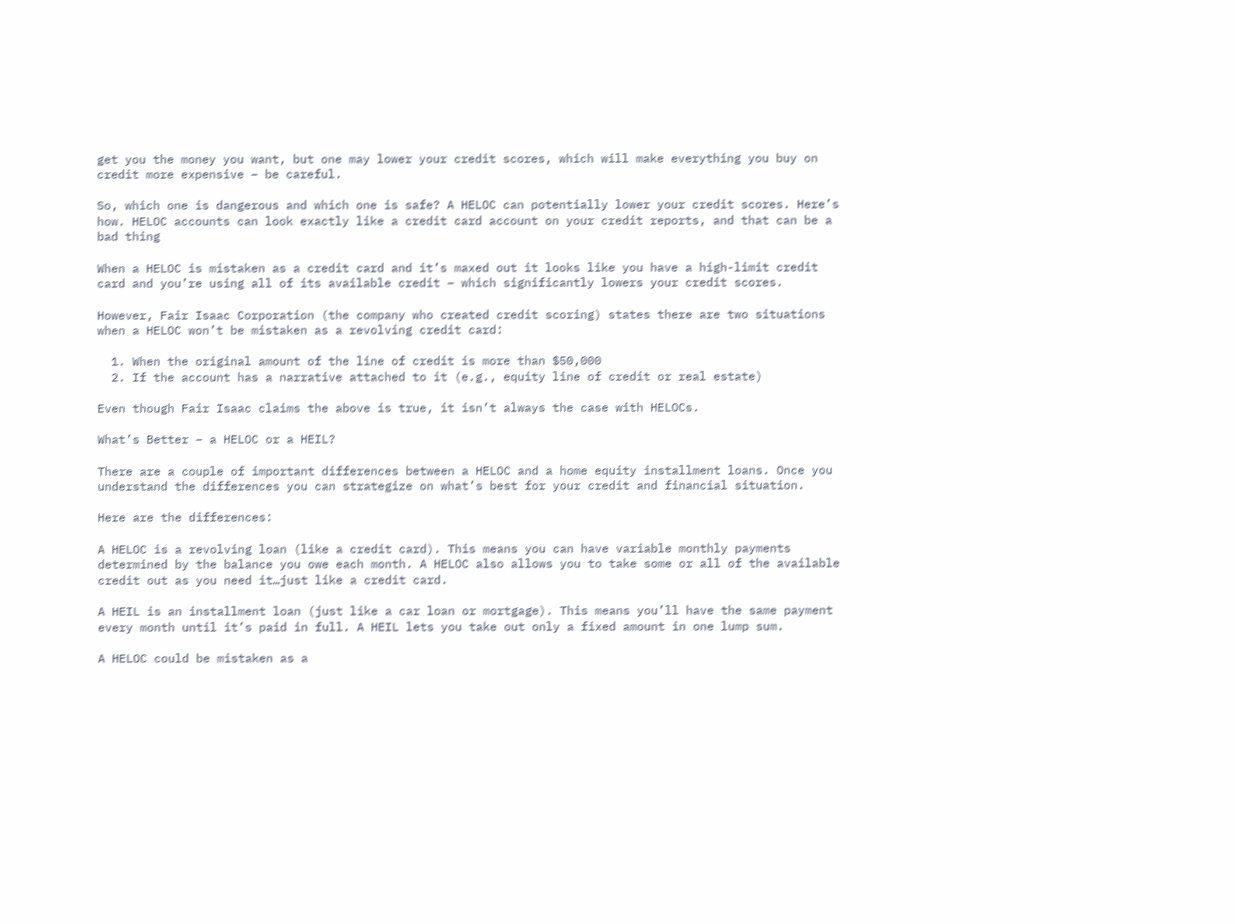get you the money you want, but one may lower your credit scores, which will make everything you buy on credit more expensive – be careful.

So, which one is dangerous and which one is safe? A HELOC can potentially lower your credit scores. Here’s how. HELOC accounts can look exactly like a credit card account on your credit reports, and that can be a bad thing

When a HELOC is mistaken as a credit card and it’s maxed out it looks like you have a high-limit credit card and you’re using all of its available credit – which significantly lowers your credit scores.

However, Fair Isaac Corporation (the company who created credit scoring) states there are two situations when a HELOC won’t be mistaken as a revolving credit card:

  1. When the original amount of the line of credit is more than $50,000
  2. If the account has a narrative attached to it (e.g., equity line of credit or real estate)

Even though Fair Isaac claims the above is true, it isn’t always the case with HELOCs.

What’s Better – a HELOC or a HEIL?

There are a couple of important differences between a HELOC and a home equity installment loans. Once you understand the differences you can strategize on what’s best for your credit and financial situation.

Here are the differences:

A HELOC is a revolving loan (like a credit card). This means you can have variable monthly payments determined by the balance you owe each month. A HELOC also allows you to take some or all of the available credit out as you need it…just like a credit card.

A HEIL is an installment loan (just like a car loan or mortgage). This means you’ll have the same payment every month until it’s paid in full. A HEIL lets you take out only a fixed amount in one lump sum.

A HELOC could be mistaken as a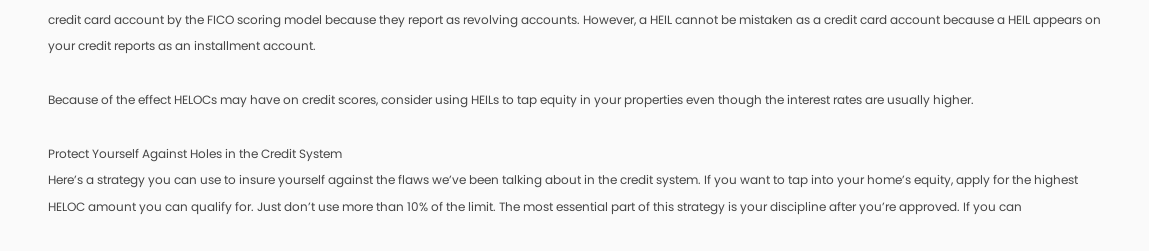credit card account by the FICO scoring model because they report as revolving accounts. However, a HEIL cannot be mistaken as a credit card account because a HEIL appears on your credit reports as an installment account.

Because of the effect HELOCs may have on credit scores, consider using HEILs to tap equity in your properties even though the interest rates are usually higher.

Protect Yourself Against Holes in the Credit System
Here’s a strategy you can use to insure yourself against the flaws we’ve been talking about in the credit system. If you want to tap into your home’s equity, apply for the highest HELOC amount you can qualify for. Just don’t use more than 10% of the limit. The most essential part of this strategy is your discipline after you’re approved. If you can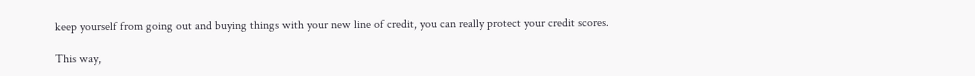keep yourself from going out and buying things with your new line of credit, you can really protect your credit scores.

This way,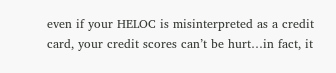even if your HELOC is misinterpreted as a credit card, your credit scores can’t be hurt…in fact, it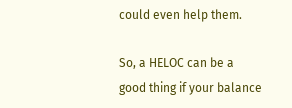could even help them.

So, a HELOC can be a good thing if your balance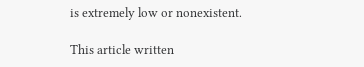is extremely low or nonexistent.

This article written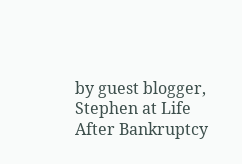by guest blogger, Stephen at Life After Bankruptcy